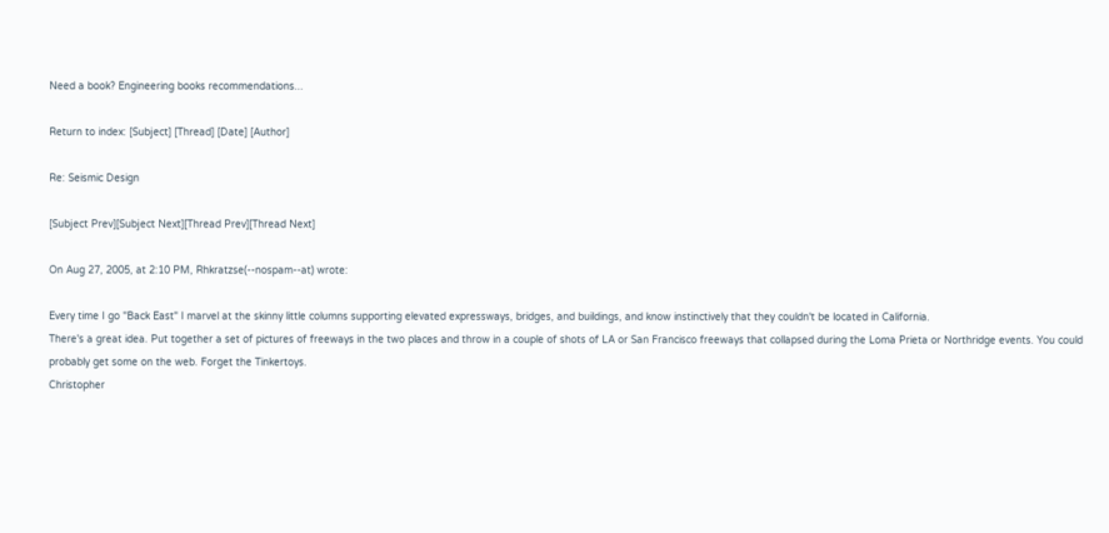Need a book? Engineering books recommendations...

Return to index: [Subject] [Thread] [Date] [Author]

Re: Seismic Design

[Subject Prev][Subject Next][Thread Prev][Thread Next]

On Aug 27, 2005, at 2:10 PM, Rhkratzse(--nospam--at) wrote:

Every time I go "Back East" I marvel at the skinny little columns supporting elevated expressways, bridges, and buildings, and know instinctively that they couldn't be located in California.
There's a great idea. Put together a set of pictures of freeways in the two places and throw in a couple of shots of LA or San Francisco freeways that collapsed during the Loma Prieta or Northridge events. You could probably get some on the web. Forget the Tinkertoys.
Christopher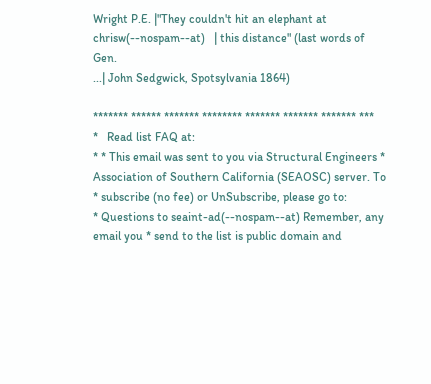Wright P.E. |"They couldn't hit an elephant at
chrisw(--nospam--at)   | this distance" (last words of Gen.
...| John Sedgwick, Spotsylvania 1864)

******* ****** ******* ******** ******* ******* ******* ***
*   Read list FAQ at:
* * This email was sent to you via Structural Engineers * Association of Southern California (SEAOSC) server. To * subscribe (no fee) or UnSubscribe, please go to:
* Questions to seaint-ad(--nospam--at) Remember, any email you * send to the list is public domain and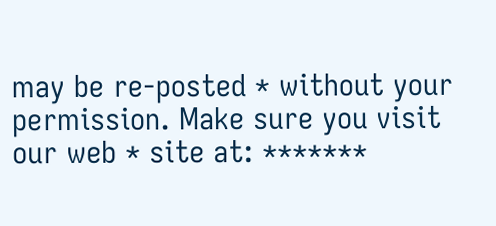may be re-posted * without your permission. Make sure you visit our web * site at: *******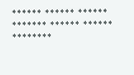****** ****** ****** ******* ****** ****** ********